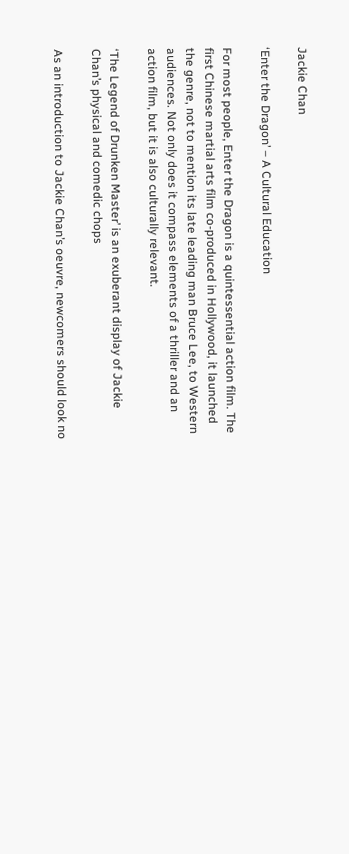Jackie Chan

‘Enter the Dragon’ – A Cultural Education

For most people, Enter the Dragon is a quintessential action film. The first Chinese martial arts film co-produced in Hollywood, it launched the genre, not to mention its late leading man Bruce Lee, to Western audiences. Not only does it compass elements of a thriller and an action film, but it is also culturally relevant.

‘The Legend of Drunken Master’ is an exuberant display of Jackie Chan’s physical and comedic chops

As an introduction to Jackie Chan’s oeuvre, newcomers should look no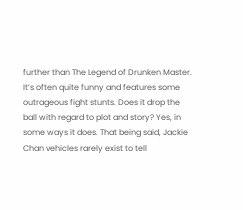further than The Legend of Drunken Master. It’s often quite funny and features some outrageous fight stunts. Does it drop the ball with regard to plot and story? Yes, in some ways it does. That being said, Jackie Chan vehicles rarely exist to tell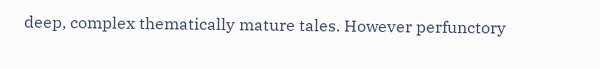deep, complex thematically mature tales. However perfunctory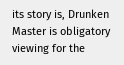its story is, Drunken Master is obligatory viewing for the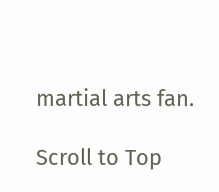martial arts fan.

Scroll to Top